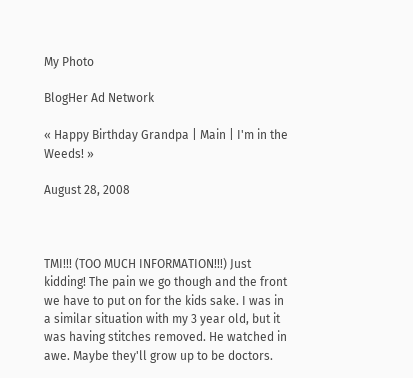My Photo

BlogHer Ad Network

« Happy Birthday Grandpa | Main | I'm in the Weeds! »

August 28, 2008



TMI!!! (TOO MUCH INFORMATION!!!) Just kidding! The pain we go though and the front we have to put on for the kids sake. I was in a similar situation with my 3 year old, but it was having stitches removed. He watched in awe. Maybe they'll grow up to be doctors.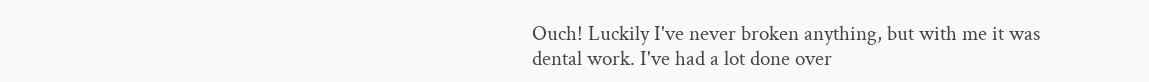Ouch! Luckily I've never broken anything, but with me it was dental work. I've had a lot done over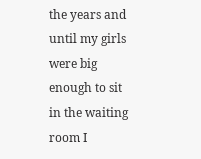the years and until my girls were big enough to sit in the waiting room I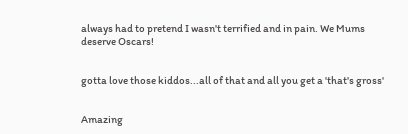always had to pretend I wasn't terrified and in pain. We Mums deserve Oscars!


gotta love those kiddos...all of that and all you get a 'that's gross'


Amazing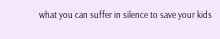what you can suffer in silence to save your kids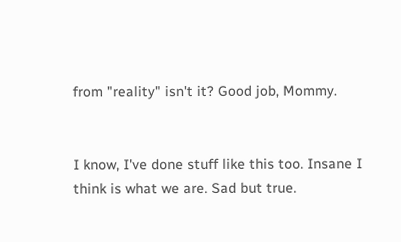from "reality" isn't it? Good job, Mommy.


I know, I've done stuff like this too. Insane I think is what we are. Sad but true.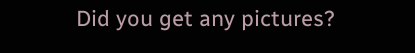Did you get any pictures?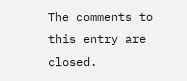The comments to this entry are closed.